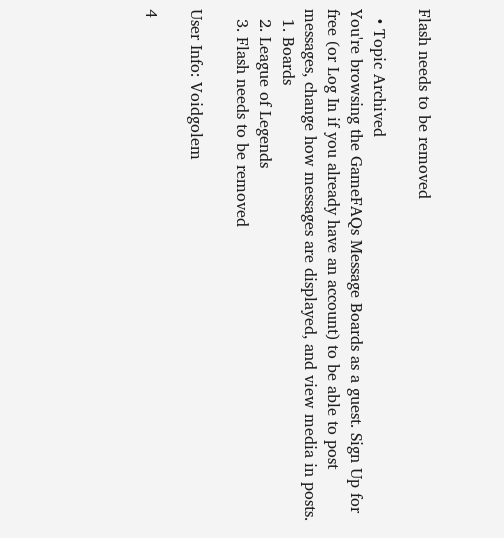Flash needs to be removed

  • Topic Archived
You're browsing the GameFAQs Message Boards as a guest. Sign Up for free (or Log In if you already have an account) to be able to post messages, change how messages are displayed, and view media in posts.
  1. Boards
  2. League of Legends
  3. Flash needs to be removed

User Info: Voidgolem

4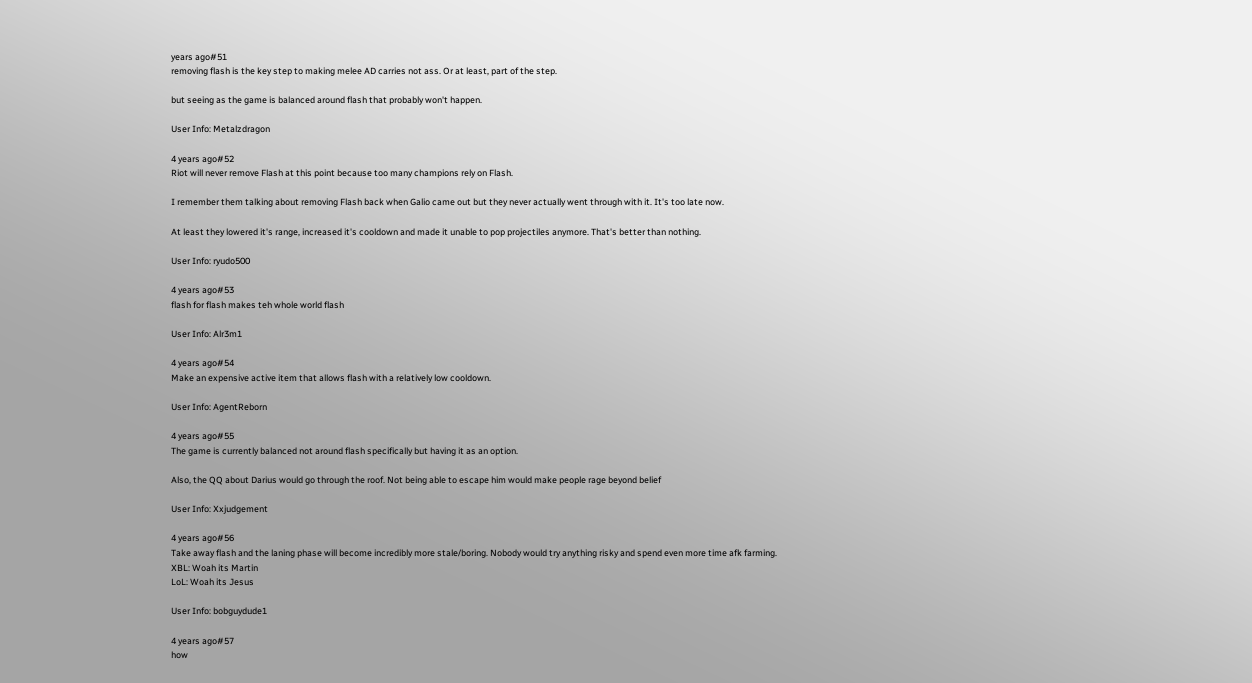years ago#51
removing flash is the key step to making melee AD carries not ass. Or at least, part of the step.

but seeing as the game is balanced around flash that probably won't happen.

User Info: Metalzdragon

4 years ago#52
Riot will never remove Flash at this point because too many champions rely on Flash.

I remember them talking about removing Flash back when Galio came out but they never actually went through with it. It's too late now.

At least they lowered it's range, increased it's cooldown and made it unable to pop projectiles anymore. That's better than nothing.

User Info: ryudo500

4 years ago#53
flash for flash makes teh whole world flash

User Info: Alr3m1

4 years ago#54
Make an expensive active item that allows flash with a relatively low cooldown.

User Info: AgentReborn

4 years ago#55
The game is currently balanced not around flash specifically but having it as an option.

Also, the QQ about Darius would go through the roof. Not being able to escape him would make people rage beyond belief

User Info: Xxjudgement

4 years ago#56
Take away flash and the laning phase will become incredibly more stale/boring. Nobody would try anything risky and spend even more time afk farming.
XBL: Woah its Martin
LoL: Woah its Jesus

User Info: bobguydude1

4 years ago#57
how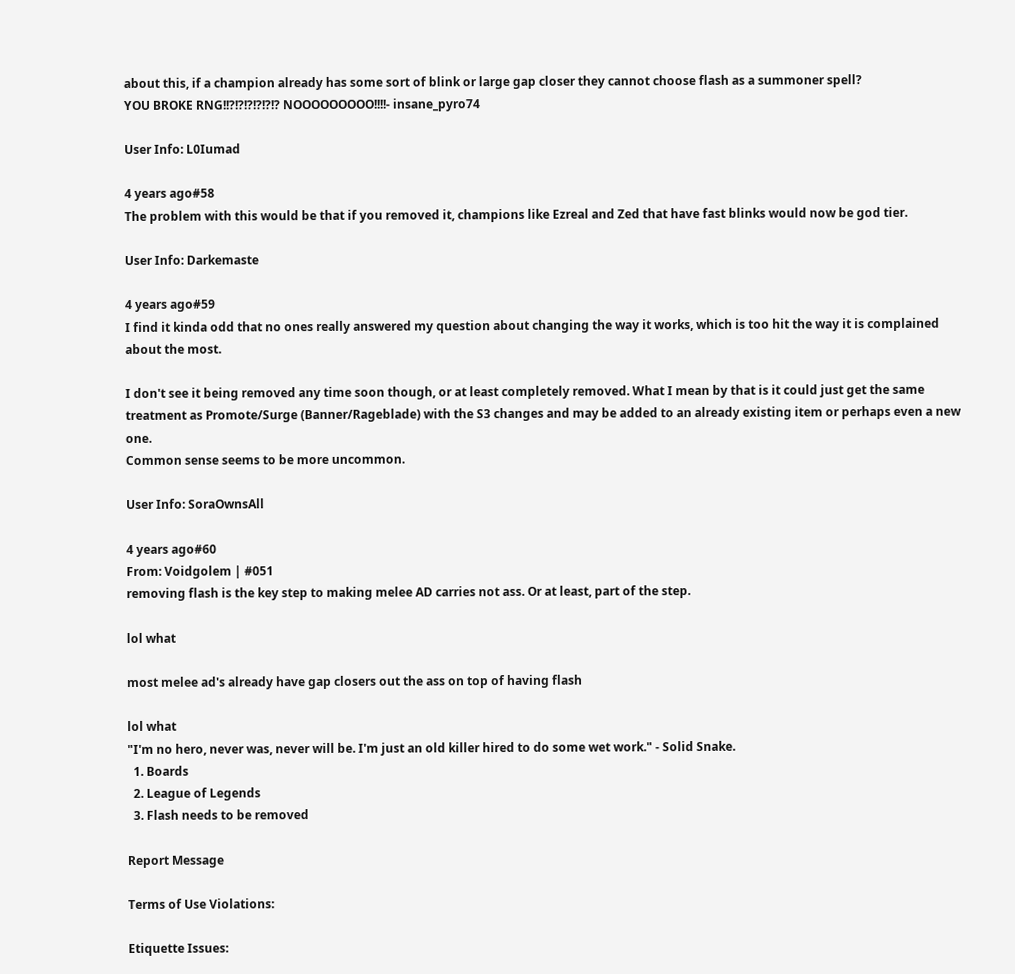about this, if a champion already has some sort of blink or large gap closer they cannot choose flash as a summoner spell?
YOU BROKE RNG!!?!?!?!?!?!? NOOOOOOOOO!!!!- insane_pyro74

User Info: L0Iumad

4 years ago#58
The problem with this would be that if you removed it, champions like Ezreal and Zed that have fast blinks would now be god tier.

User Info: Darkemaste

4 years ago#59
I find it kinda odd that no ones really answered my question about changing the way it works, which is too hit the way it is complained about the most.

I don't see it being removed any time soon though, or at least completely removed. What I mean by that is it could just get the same treatment as Promote/Surge (Banner/Rageblade) with the S3 changes and may be added to an already existing item or perhaps even a new one.
Common sense seems to be more uncommon.

User Info: SoraOwnsAll

4 years ago#60
From: Voidgolem | #051
removing flash is the key step to making melee AD carries not ass. Or at least, part of the step.

lol what

most melee ad's already have gap closers out the ass on top of having flash

lol what
"I'm no hero, never was, never will be. I'm just an old killer hired to do some wet work." - Solid Snake.
  1. Boards
  2. League of Legends
  3. Flash needs to be removed

Report Message

Terms of Use Violations:

Etiquette Issues: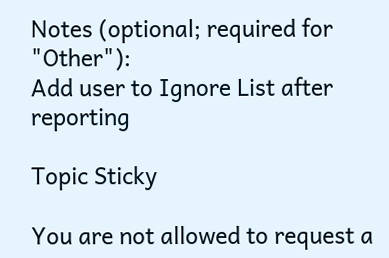Notes (optional; required for "Other"):
Add user to Ignore List after reporting

Topic Sticky

You are not allowed to request a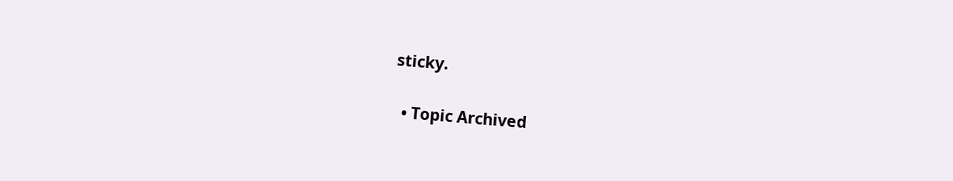sticky.

  • Topic Archived